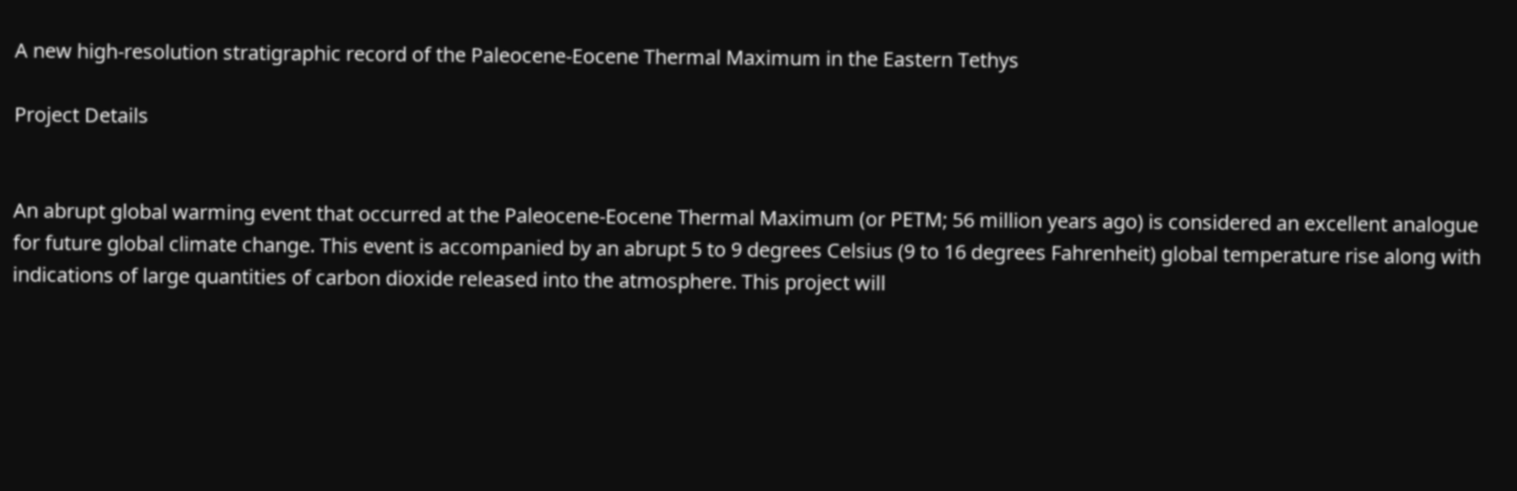A new high-resolution stratigraphic record of the Paleocene-Eocene Thermal Maximum in the Eastern Tethys

Project Details


An abrupt global warming event that occurred at the Paleocene-Eocene Thermal Maximum (or PETM; 56 million years ago) is considered an excellent analogue for future global climate change. This event is accompanied by an abrupt 5 to 9 degrees Celsius (9 to 16 degrees Fahrenheit) global temperature rise along with indications of large quantities of carbon dioxide released into the atmosphere. This project will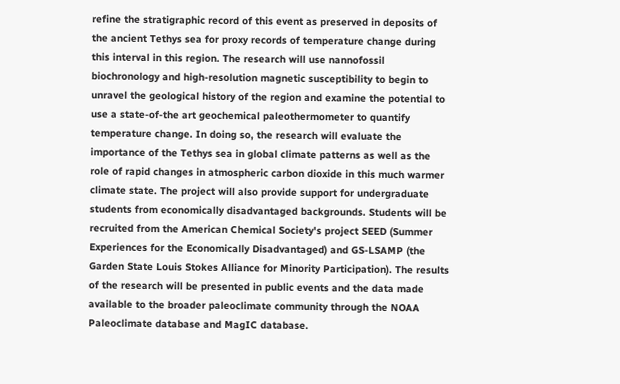refine the stratigraphic record of this event as preserved in deposits of the ancient Tethys sea for proxy records of temperature change during this interval in this region. The research will use nannofossil biochronology and high-resolution magnetic susceptibility to begin to unravel the geological history of the region and examine the potential to use a state-of-the art geochemical paleothermometer to quantify temperature change. In doing so, the research will evaluate the importance of the Tethys sea in global climate patterns as well as the role of rapid changes in atmospheric carbon dioxide in this much warmer climate state. The project will also provide support for undergraduate students from economically disadvantaged backgrounds. Students will be recruited from the American Chemical Society's project SEED (Summer Experiences for the Economically Disadvantaged) and GS-LSAMP (the Garden State Louis Stokes Alliance for Minority Participation). The results of the research will be presented in public events and the data made available to the broader paleoclimate community through the NOAA Paleoclimate database and MagIC database.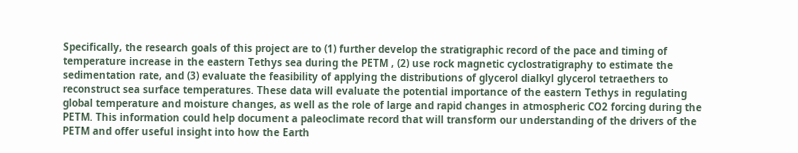Specifically, the research goals of this project are to (1) further develop the stratigraphic record of the pace and timing of temperature increase in the eastern Tethys sea during the PETM , (2) use rock magnetic cyclostratigraphy to estimate the sedimentation rate, and (3) evaluate the feasibility of applying the distributions of glycerol dialkyl glycerol tetraethers to reconstruct sea surface temperatures. These data will evaluate the potential importance of the eastern Tethys in regulating global temperature and moisture changes, as well as the role of large and rapid changes in atmospheric CO2 forcing during the PETM. This information could help document a paleoclimate record that will transform our understanding of the drivers of the PETM and offer useful insight into how the Earth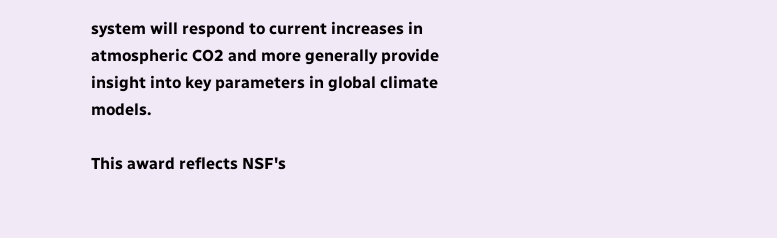system will respond to current increases in atmospheric CO2 and more generally provide insight into key parameters in global climate models.

This award reflects NSF's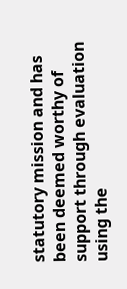statutory mission and has been deemed worthy of support through evaluation using the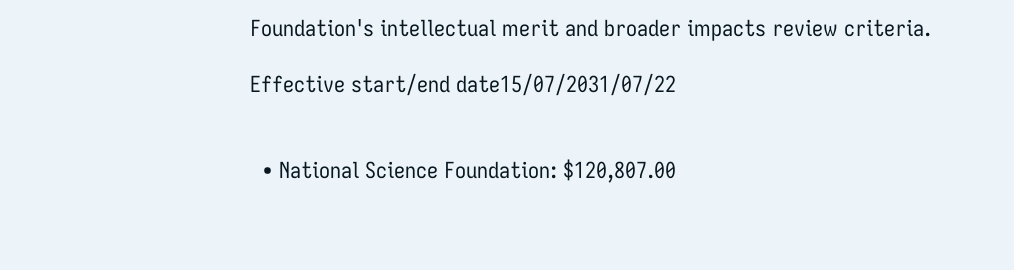Foundation's intellectual merit and broader impacts review criteria.

Effective start/end date15/07/2031/07/22


  • National Science Foundation: $120,807.00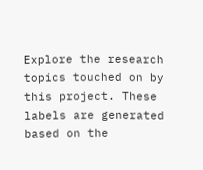Explore the research topics touched on by this project. These labels are generated based on the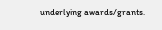underlying awards/grants.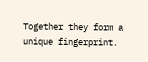Together they form a unique fingerprint.